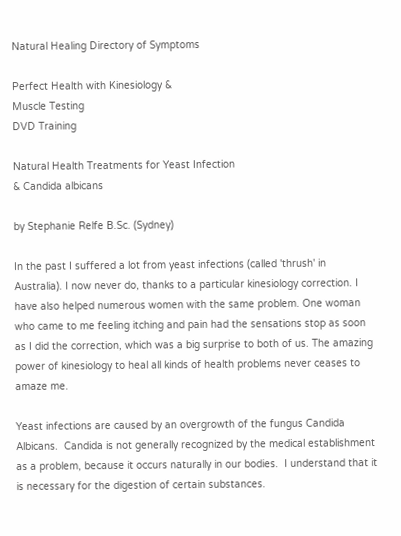Natural Healing Directory of Symptoms

Perfect Health with Kinesiology &
Muscle Testing
DVD Training

Natural Health Treatments for Yeast Infection
& Candida albicans

by Stephanie Relfe B.Sc. (Sydney)

In the past I suffered a lot from yeast infections (called 'thrush' in Australia). I now never do, thanks to a particular kinesiology correction. I have also helped numerous women with the same problem. One woman who came to me feeling itching and pain had the sensations stop as soon as I did the correction, which was a big surprise to both of us. The amazing power of kinesiology to heal all kinds of health problems never ceases to amaze me.

Yeast infections are caused by an overgrowth of the fungus Candida Albicans.  Candida is not generally recognized by the medical establishment as a problem, because it occurs naturally in our bodies.  I understand that it is necessary for the digestion of certain substances.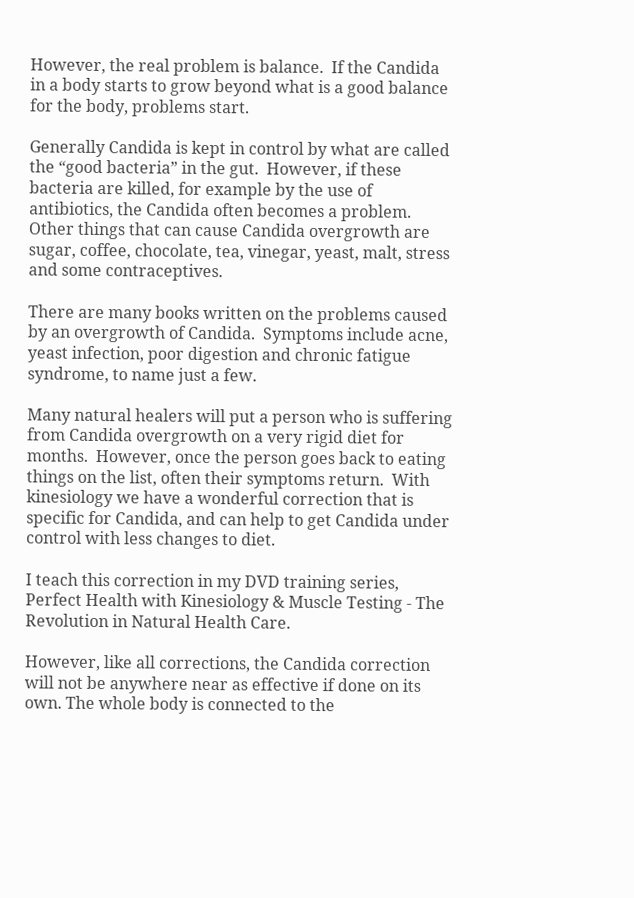However, the real problem is balance.  If the Candida in a body starts to grow beyond what is a good balance for the body, problems start.

Generally Candida is kept in control by what are called the “good bacteria” in the gut.  However, if these bacteria are killed, for example by the use of antibiotics, the Candida often becomes a problem.  Other things that can cause Candida overgrowth are sugar, coffee, chocolate, tea, vinegar, yeast, malt, stress and some contraceptives.

There are many books written on the problems caused by an overgrowth of Candida.  Symptoms include acne, yeast infection, poor digestion and chronic fatigue syndrome, to name just a few.

Many natural healers will put a person who is suffering from Candida overgrowth on a very rigid diet for months.  However, once the person goes back to eating things on the list, often their symptoms return.  With kinesiology we have a wonderful correction that is specific for Candida, and can help to get Candida under control with less changes to diet.

I teach this correction in my DVD training series, Perfect Health with Kinesiology & Muscle Testing - The Revolution in Natural Health Care.

However, like all corrections, the Candida correction will not be anywhere near as effective if done on its own. The whole body is connected to the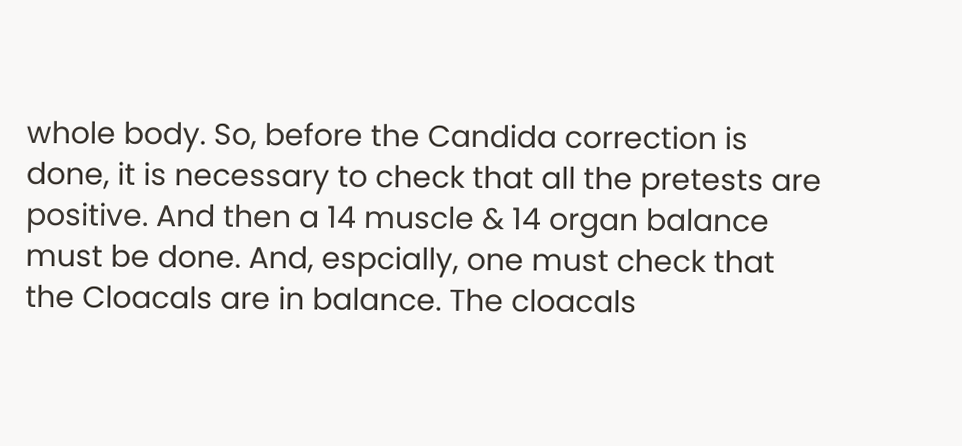whole body. So, before the Candida correction is done, it is necessary to check that all the pretests are positive. And then a 14 muscle & 14 organ balance must be done. And, espcially, one must check that the Cloacals are in balance. The cloacals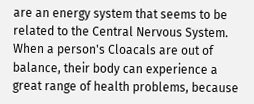are an energy system that seems to be related to the Central Nervous System. When a person's Cloacals are out of balance, their body can experience a great range of health problems, because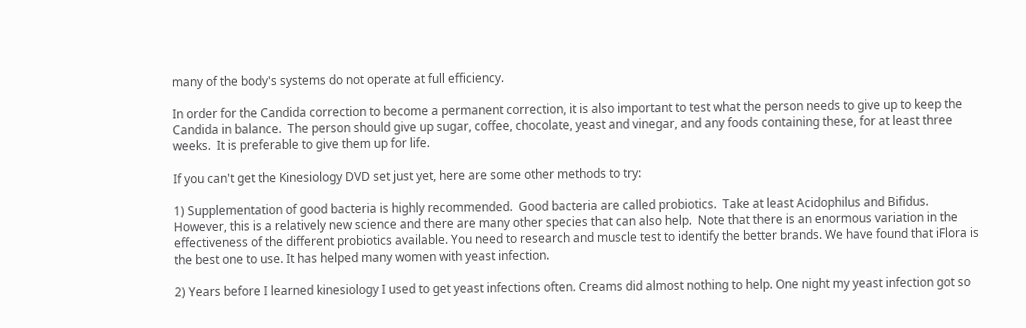many of the body's systems do not operate at full efficiency.

In order for the Candida correction to become a permanent correction, it is also important to test what the person needs to give up to keep the Candida in balance.  The person should give up sugar, coffee, chocolate, yeast and vinegar, and any foods containing these, for at least three weeks.  It is preferable to give them up for life.

If you can't get the Kinesiology DVD set just yet, here are some other methods to try:

1) Supplementation of good bacteria is highly recommended.  Good bacteria are called probiotics.  Take at least Acidophilus and Bifidus.  However, this is a relatively new science and there are many other species that can also help.  Note that there is an enormous variation in the effectiveness of the different probiotics available. You need to research and muscle test to identify the better brands. We have found that iFlora is the best one to use. It has helped many women with yeast infection.

2) Years before I learned kinesiology I used to get yeast infections often. Creams did almost nothing to help. One night my yeast infection got so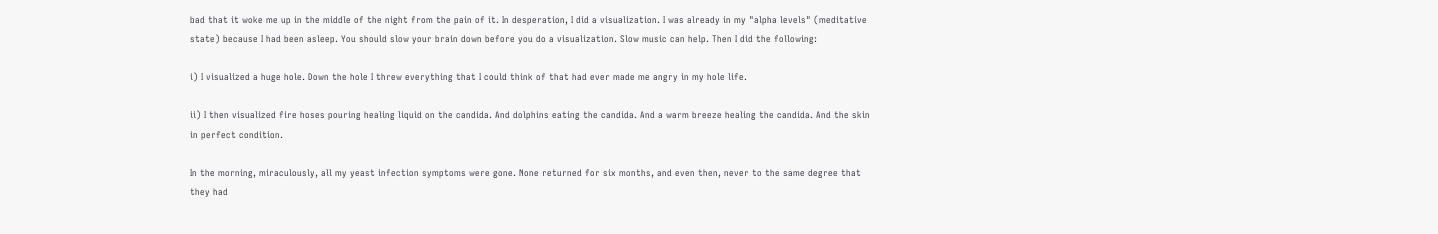bad that it woke me up in the middle of the night from the pain of it. In desperation, I did a visualization. I was already in my "alpha levels" (meditative state) because I had been asleep. You should slow your brain down before you do a visualization. Slow music can help. Then I did the following:

i) I visualized a huge hole. Down the hole I threw everything that I could think of that had ever made me angry in my hole life.

ii) I then visualized fire hoses pouring healing liquid on the candida. And dolphins eating the candida. And a warm breeze healing the candida. And the skin in perfect condition.

In the morning, miraculously, all my yeast infection symptoms were gone. None returned for six months, and even then, never to the same degree that they had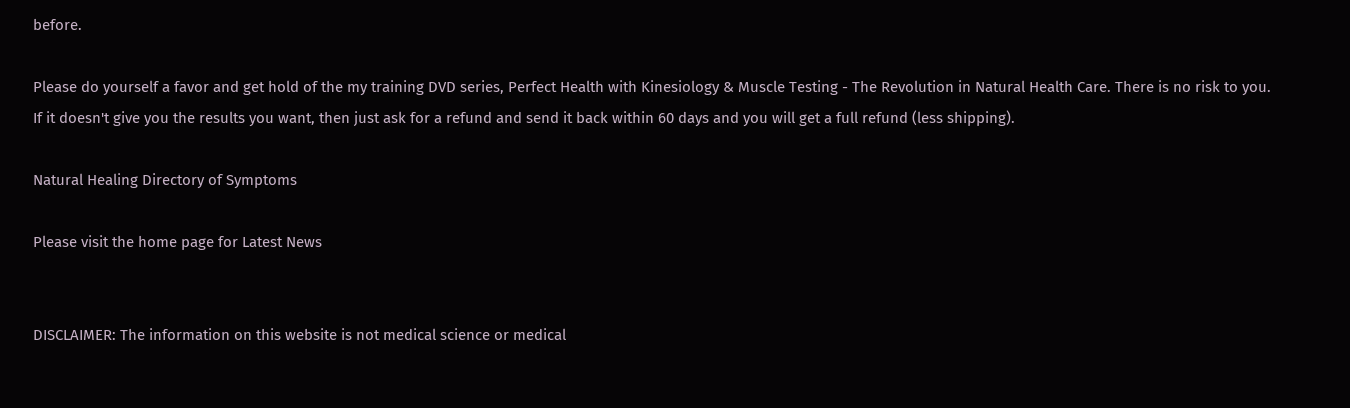before.

Please do yourself a favor and get hold of the my training DVD series, Perfect Health with Kinesiology & Muscle Testing - The Revolution in Natural Health Care. There is no risk to you. If it doesn't give you the results you want, then just ask for a refund and send it back within 60 days and you will get a full refund (less shipping).

Natural Healing Directory of Symptoms

Please visit the home page for Latest News


DISCLAIMER: The information on this website is not medical science or medical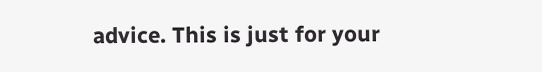advice. This is just for your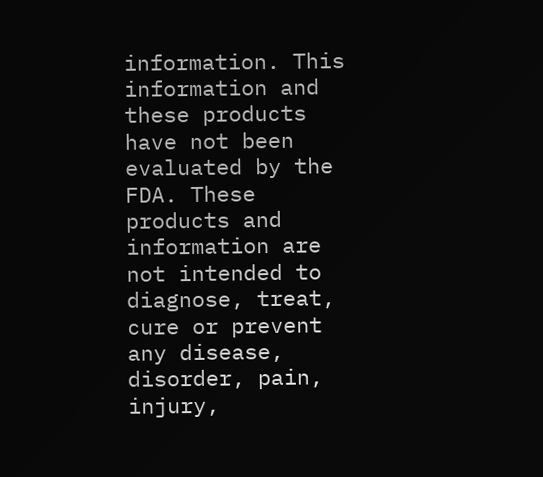information. This information and these products have not been evaluated by the FDA. These products and information are not intended to diagnose, treat, cure or prevent any disease, disorder, pain, injury,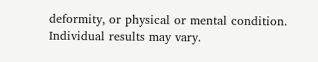deformity, or physical or mental condition. Individual results may vary.